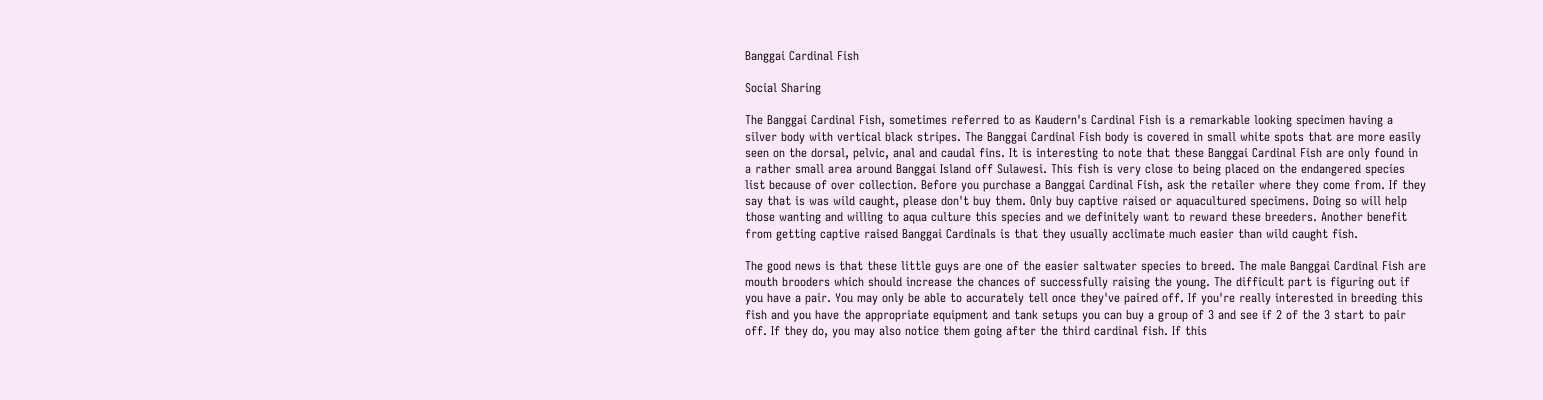Banggai Cardinal Fish

Social Sharing

The Banggai Cardinal Fish, sometimes referred to as Kaudern's Cardinal Fish is a remarkable looking specimen having a silver body with vertical black stripes. The Banggai Cardinal Fish body is covered in small white spots that are more easily seen on the dorsal, pelvic, anal and caudal fins. It is interesting to note that these Banggai Cardinal Fish are only found in a rather small area around Banggai Island off Sulawesi. This fish is very close to being placed on the endangered species list because of over collection. Before you purchase a Banggai Cardinal Fish, ask the retailer where they come from. If they say that is was wild caught, please don't buy them. Only buy captive raised or aquacultured specimens. Doing so will help those wanting and willing to aqua culture this species and we definitely want to reward these breeders. Another benefit from getting captive raised Banggai Cardinals is that they usually acclimate much easier than wild caught fish.

The good news is that these little guys are one of the easier saltwater species to breed. The male Banggai Cardinal Fish are mouth brooders which should increase the chances of successfully raising the young. The difficult part is figuring out if you have a pair. You may only be able to accurately tell once they've paired off. If you're really interested in breeding this fish and you have the appropriate equipment and tank setups you can buy a group of 3 and see if 2 of the 3 start to pair off. If they do, you may also notice them going after the third cardinal fish. If this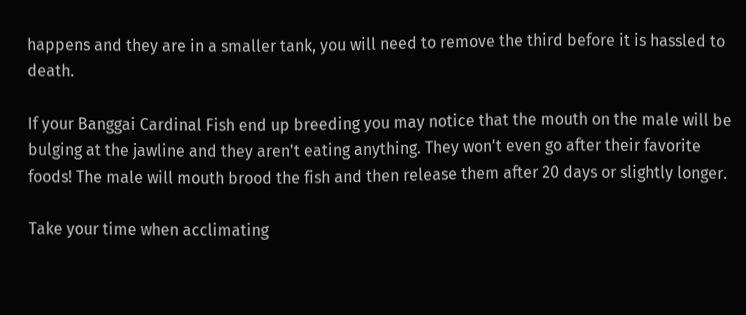happens and they are in a smaller tank, you will need to remove the third before it is hassled to death.

If your Banggai Cardinal Fish end up breeding you may notice that the mouth on the male will be bulging at the jawline and they aren't eating anything. They won't even go after their favorite foods! The male will mouth brood the fish and then release them after 20 days or slightly longer.

Take your time when acclimating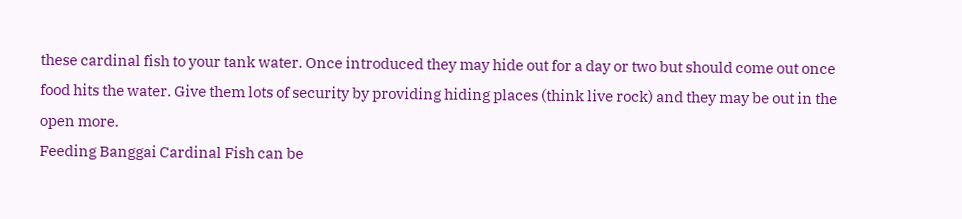these cardinal fish to your tank water. Once introduced they may hide out for a day or two but should come out once food hits the water. Give them lots of security by providing hiding places (think live rock) and they may be out in the open more.
Feeding Banggai Cardinal Fish can be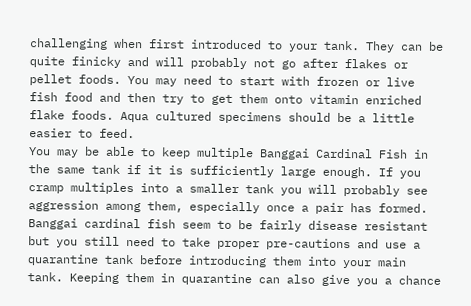challenging when first introduced to your tank. They can be quite finicky and will probably not go after flakes or pellet foods. You may need to start with frozen or live fish food and then try to get them onto vitamin enriched flake foods. Aqua cultured specimens should be a little easier to feed.
You may be able to keep multiple Banggai Cardinal Fish in the same tank if it is sufficiently large enough. If you cramp multiples into a smaller tank you will probably see aggression among them, especially once a pair has formed.
Banggai cardinal fish seem to be fairly disease resistant but you still need to take proper pre-cautions and use a quarantine tank before introducing them into your main tank. Keeping them in quarantine can also give you a chance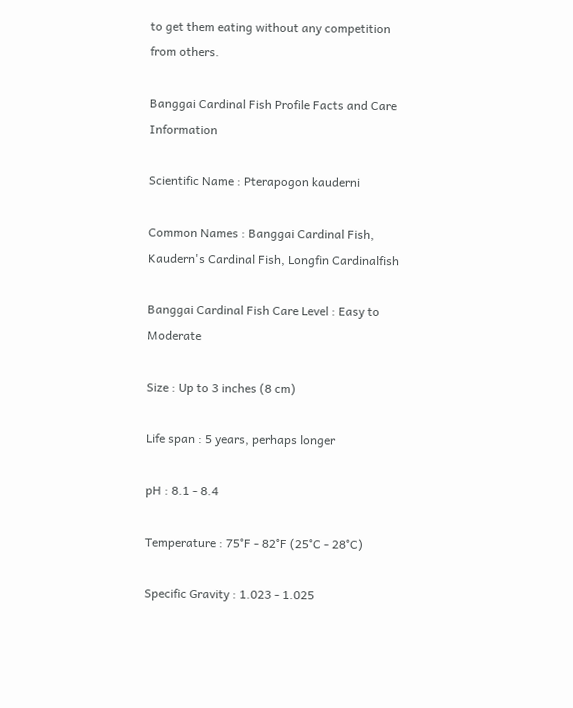to get them eating without any competition from others.

Banggai Cardinal Fish Profile Facts and Care Information

Scientific Name : Pterapogon kauderni

Common Names : Banggai Cardinal Fish, Kaudern's Cardinal Fish, Longfin Cardinalfish

Banggai Cardinal Fish Care Level : Easy to Moderate

Size : Up to 3 inches (8 cm)

Life span : 5 years, perhaps longer

pH : 8.1 - 8.4

Temperature : 75°F - 82°F (25°C - 28°C)

Specific Gravity : 1.023 - 1.025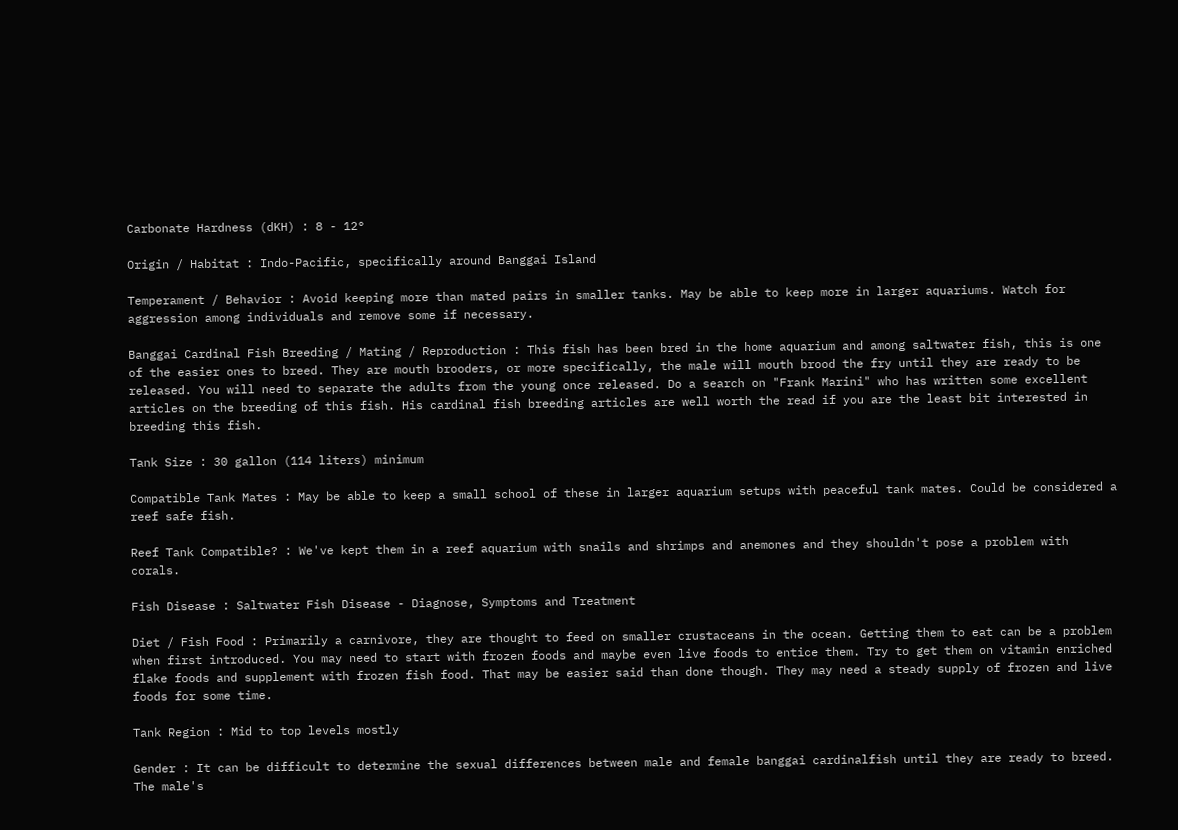Carbonate Hardness (dKH) : 8 - 12°

Origin / Habitat : Indo-Pacific, specifically around Banggai Island

Temperament / Behavior : Avoid keeping more than mated pairs in smaller tanks. May be able to keep more in larger aquariums. Watch for aggression among individuals and remove some if necessary.

Banggai Cardinal Fish Breeding / Mating / Reproduction : This fish has been bred in the home aquarium and among saltwater fish, this is one of the easier ones to breed. They are mouth brooders, or more specifically, the male will mouth brood the fry until they are ready to be released. You will need to separate the adults from the young once released. Do a search on "Frank Marini" who has written some excellent articles on the breeding of this fish. His cardinal fish breeding articles are well worth the read if you are the least bit interested in breeding this fish.

Tank Size : 30 gallon (114 liters) minimum

Compatible Tank Mates : May be able to keep a small school of these in larger aquarium setups with peaceful tank mates. Could be considered a reef safe fish.

Reef Tank Compatible? : We've kept them in a reef aquarium with snails and shrimps and anemones and they shouldn't pose a problem with corals.

Fish Disease : Saltwater Fish Disease - Diagnose, Symptoms and Treatment

Diet / Fish Food : Primarily a carnivore, they are thought to feed on smaller crustaceans in the ocean. Getting them to eat can be a problem when first introduced. You may need to start with frozen foods and maybe even live foods to entice them. Try to get them on vitamin enriched flake foods and supplement with frozen fish food. That may be easier said than done though. They may need a steady supply of frozen and live foods for some time.

Tank Region : Mid to top levels mostly

Gender : It can be difficult to determine the sexual differences between male and female banggai cardinalfish until they are ready to breed. The male's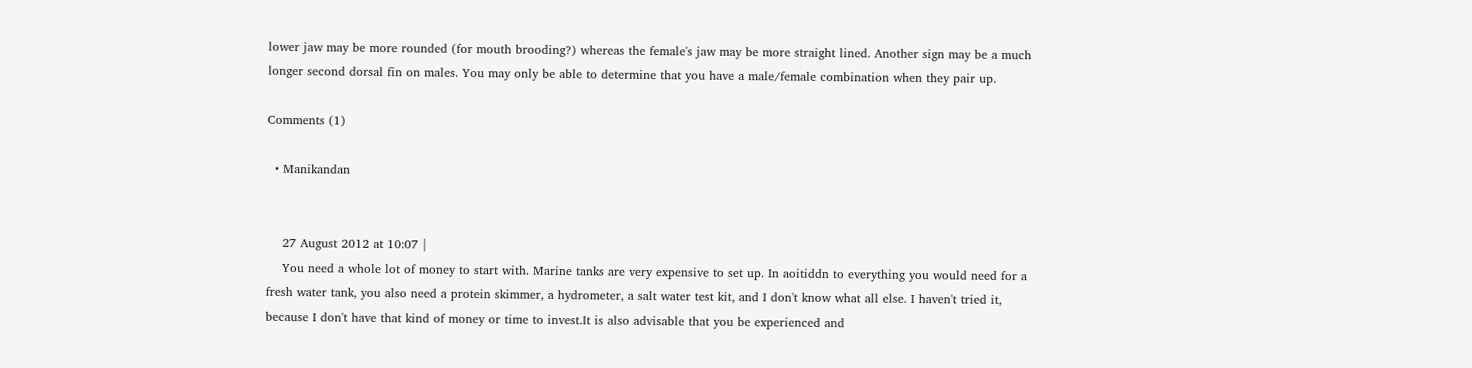lower jaw may be more rounded (for mouth brooding?) whereas the female's jaw may be more straight lined. Another sign may be a much longer second dorsal fin on males. You may only be able to determine that you have a male/female combination when they pair up.

Comments (1)

  • Manikandan


    27 August 2012 at 10:07 |
    You need a whole lot of money to start with. Marine tanks are very expensive to set up. In aoitiddn to everything you would need for a fresh water tank, you also need a protein skimmer, a hydrometer, a salt water test kit, and I don't know what all else. I haven't tried it, because I don't have that kind of money or time to invest.It is also advisable that you be experienced and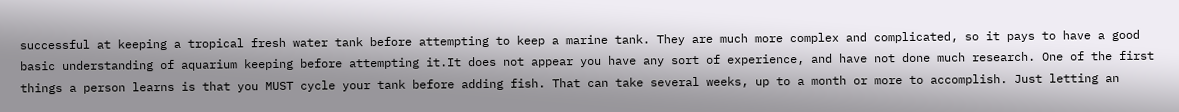successful at keeping a tropical fresh water tank before attempting to keep a marine tank. They are much more complex and complicated, so it pays to have a good basic understanding of aquarium keeping before attempting it.It does not appear you have any sort of experience, and have not done much research. One of the first things a person learns is that you MUST cycle your tank before adding fish. That can take several weeks, up to a month or more to accomplish. Just letting an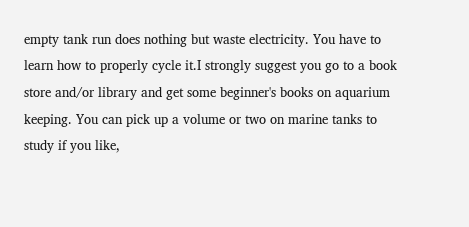empty tank run does nothing but waste electricity. You have to learn how to properly cycle it.I strongly suggest you go to a book store and/or library and get some beginner's books on aquarium keeping. You can pick up a volume or two on marine tanks to study if you like,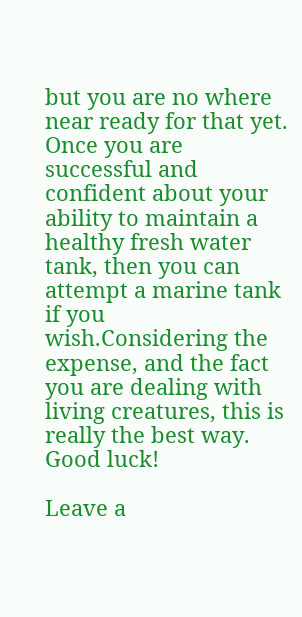but you are no where near ready for that yet. Once you are successful and confident about your ability to maintain a healthy fresh water tank, then you can attempt a marine tank if you wish.Considering the expense, and the fact you are dealing with living creatures, this is really the best way. Good luck!

Leave a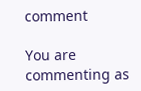comment

You are commenting as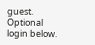guest. Optional login below.